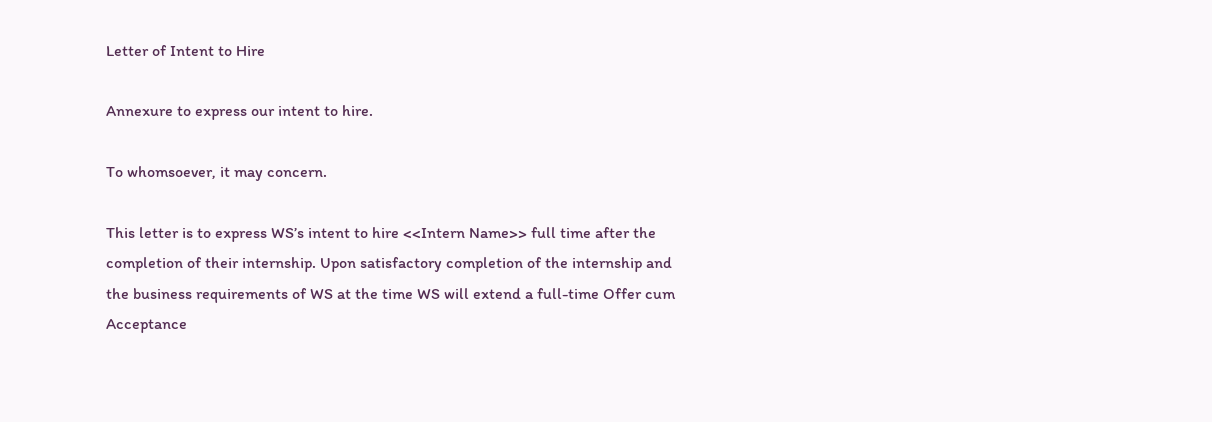Letter of Intent to Hire

Annexure to express our intent to hire.

To whomsoever, it may concern.

This letter is to express WS’s intent to hire <<Intern Name>> full time after the completion of their internship. Upon satisfactory completion of the internship and the business requirements of WS at the time WS will extend a full-time Offer cum Acceptance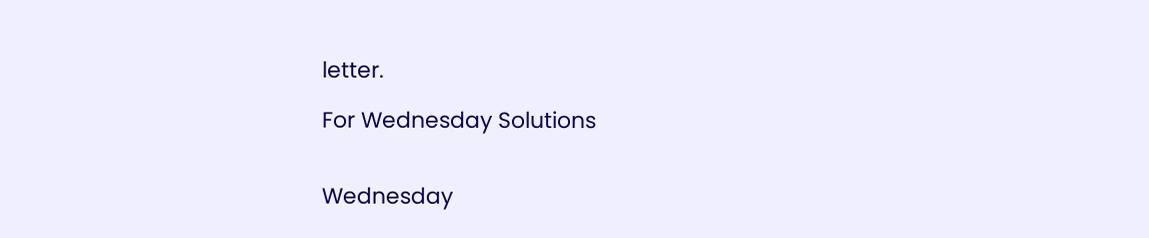letter.

For Wednesday Solutions


Wednesday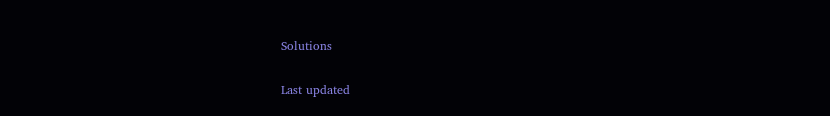Solutions

Last updated